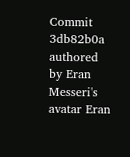Commit 3db82b0a authored by Eran Messeri's avatar Eran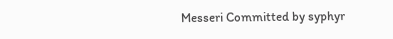Messeri Committed by syphyr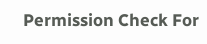Permission Check For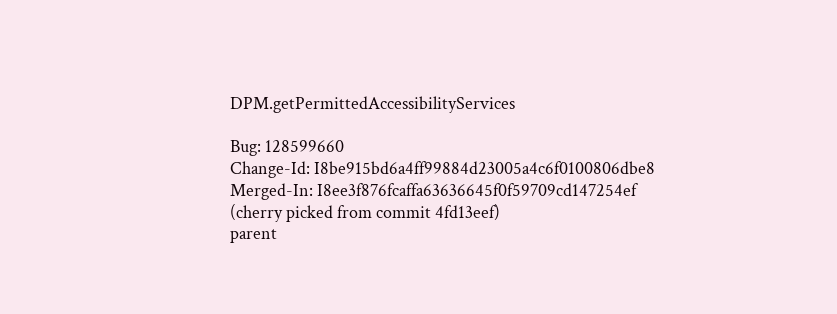DPM.getPermittedAccessibilityServices

Bug: 128599660
Change-Id: I8be915bd6a4ff99884d23005a4c6f0100806dbe8
Merged-In: I8ee3f876fcaffa63636645f0f59709cd147254ef
(cherry picked from commit 4fd13eef)
parent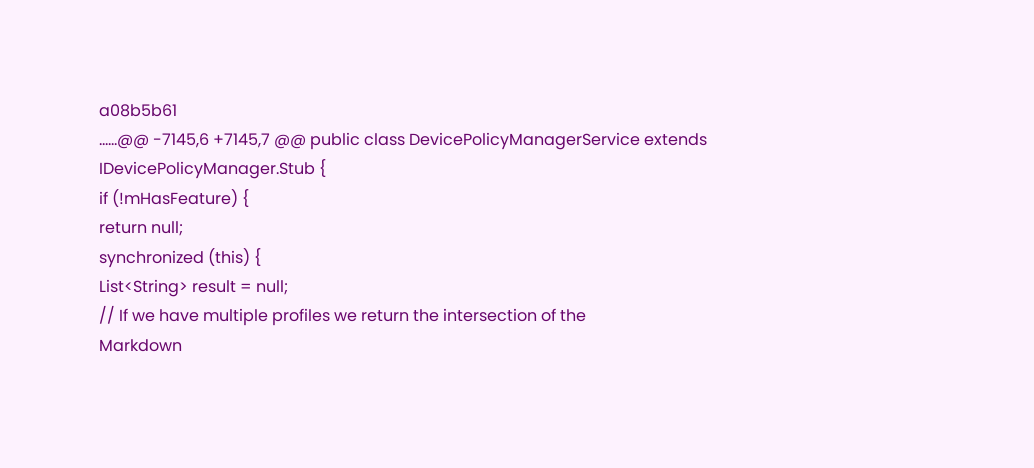a08b5b61
......@@ -7145,6 +7145,7 @@ public class DevicePolicyManagerService extends IDevicePolicyManager.Stub {
if (!mHasFeature) {
return null;
synchronized (this) {
List<String> result = null;
// If we have multiple profiles we return the intersection of the
Markdown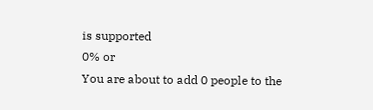is supported
0% or
You are about to add 0 people to the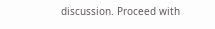discussion. Proceed with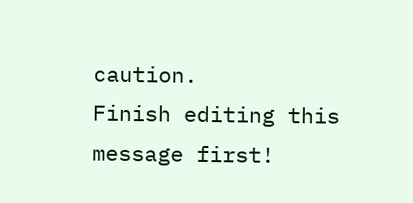caution.
Finish editing this message first!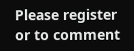Please register or to comment